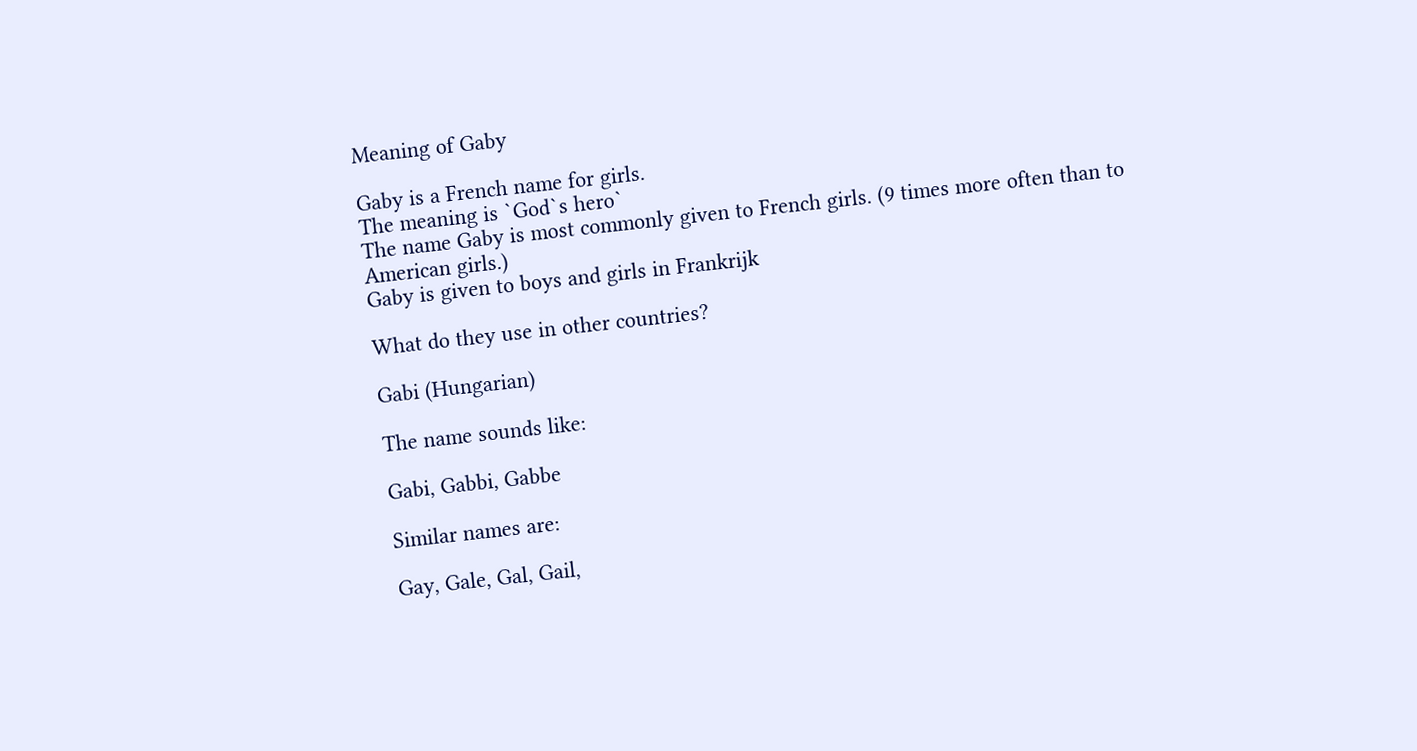Meaning of Gaby

Gaby is a French name for girls.
The meaning is `God`s hero`
The name Gaby is most commonly given to French girls. (9 times more often than to American girls.)
Gaby is given to boys and girls in Frankrijk

What do they use in other countries?

Gabi (Hungarian)

The name sounds like:

Gabi, Gabbi, Gabbe

Similar names are:

Gay, Gale, Gal, Gail,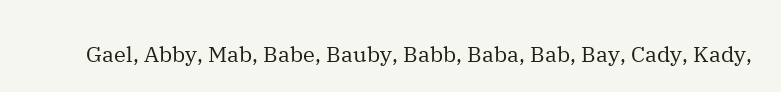Gael, Abby, Mab, Babe, Bauby, Babb, Baba, Bab, Bay, Cady, Kady,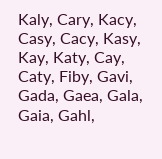Kaly, Cary, Kacy, Casy, Cacy, Kasy, Kay, Katy, Cay, Caty, Fiby, Gavi, Gada, Gaea, Gala, Gaia, Gahl,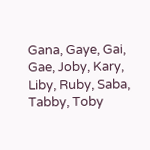Gana, Gaye, Gai, Gae, Joby, Kary, Liby, Ruby, Saba, Tabby, Toby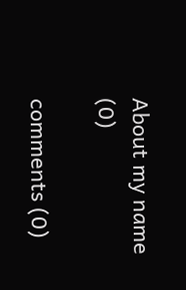About my name (0)

comments (0)